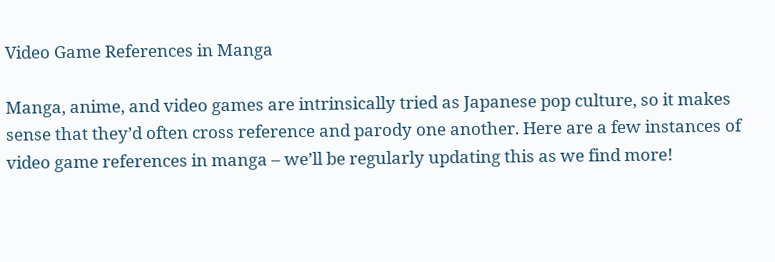Video Game References in Manga

Manga, anime, and video games are intrinsically tried as Japanese pop culture, so it makes sense that they’d often cross reference and parody one another. Here are a few instances of video game references in manga – we’ll be regularly updating this as we find more!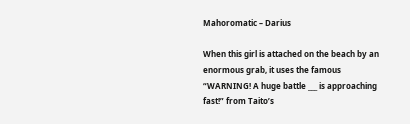Mahoromatic – Darius

When this girl is attached on the beach by an enormous grab, it uses the famous “WARNING! A huge battle ___ is approaching fast!” from Taito’s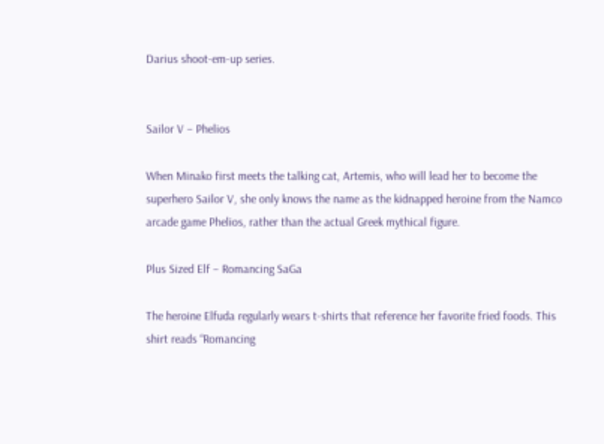Darius shoot-em-up series.


Sailor V – Phelios

When Minako first meets the talking cat, Artemis, who will lead her to become the superhero Sailor V, she only knows the name as the kidnapped heroine from the Namco arcade game Phelios, rather than the actual Greek mythical figure.

Plus Sized Elf – Romancing SaGa

The heroine Elfuda regularly wears t-shirts that reference her favorite fried foods. This shirt reads “Romancing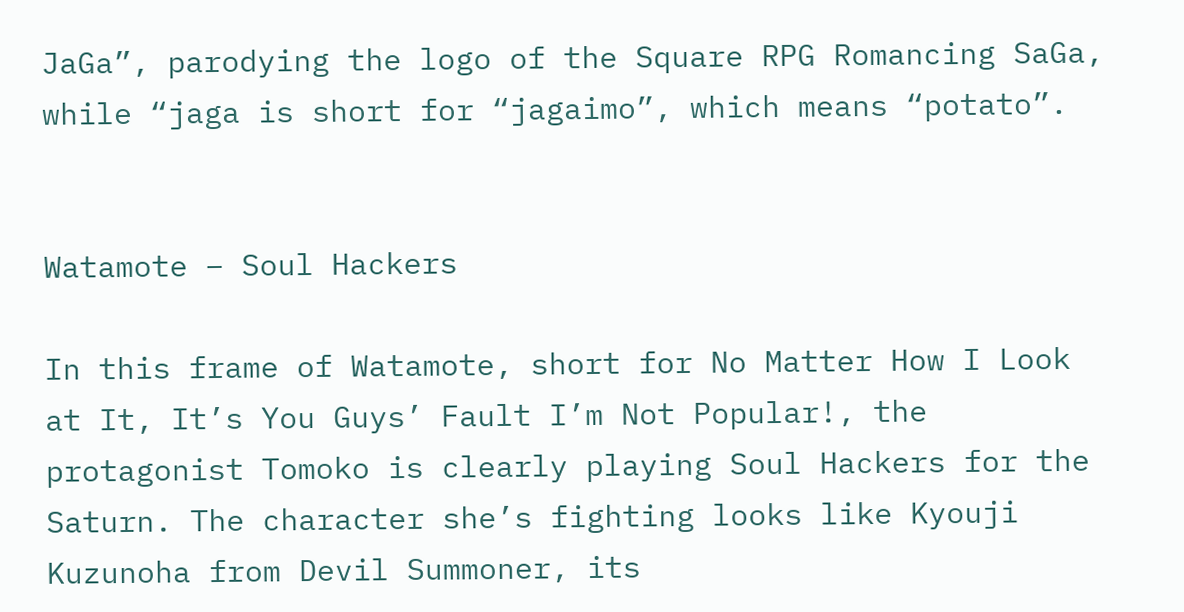JaGa”, parodying the logo of the Square RPG Romancing SaGa, while “jaga is short for “jagaimo”, which means “potato”.


Watamote – Soul Hackers

In this frame of Watamote, short for No Matter How I Look at It, It’s You Guys’ Fault I’m Not Popular!, the protagonist Tomoko is clearly playing Soul Hackers for the Saturn. The character she’s fighting looks like Kyouji Kuzunoha from Devil Summoner, its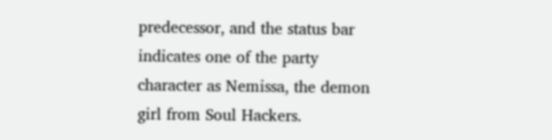predecessor, and the status bar indicates one of the party character as Nemissa, the demon girl from Soul Hackers.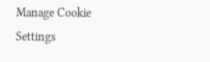Manage Cookie Settings